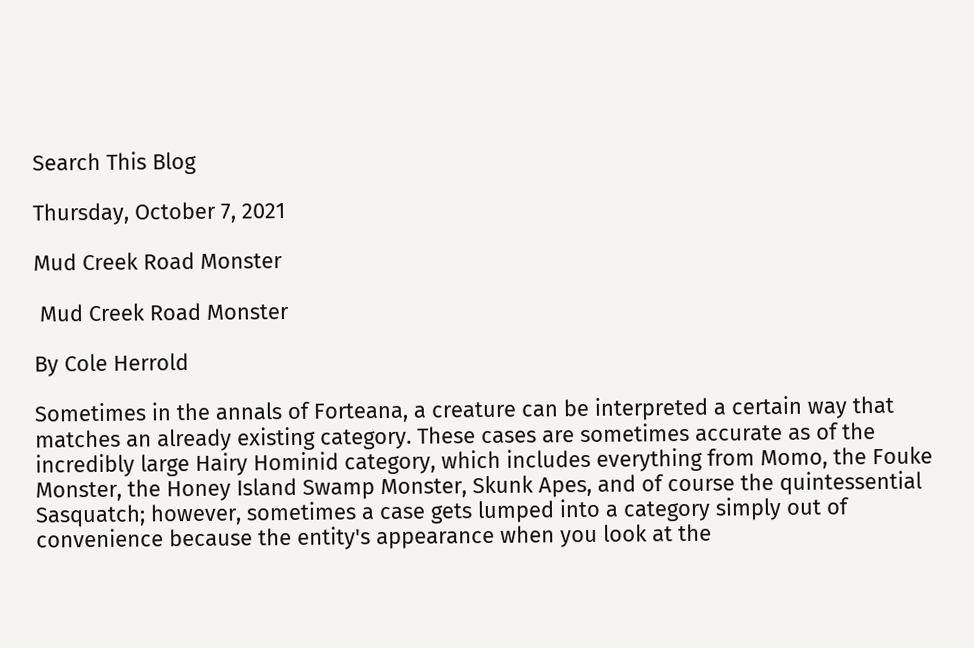Search This Blog

Thursday, October 7, 2021

Mud Creek Road Monster

 Mud Creek Road Monster

By Cole Herrold

Sometimes in the annals of Forteana, a creature can be interpreted a certain way that matches an already existing category. These cases are sometimes accurate as of the incredibly large Hairy Hominid category, which includes everything from Momo, the Fouke Monster, the Honey Island Swamp Monster, Skunk Apes, and of course the quintessential Sasquatch; however, sometimes a case gets lumped into a category simply out of convenience because the entity's appearance when you look at the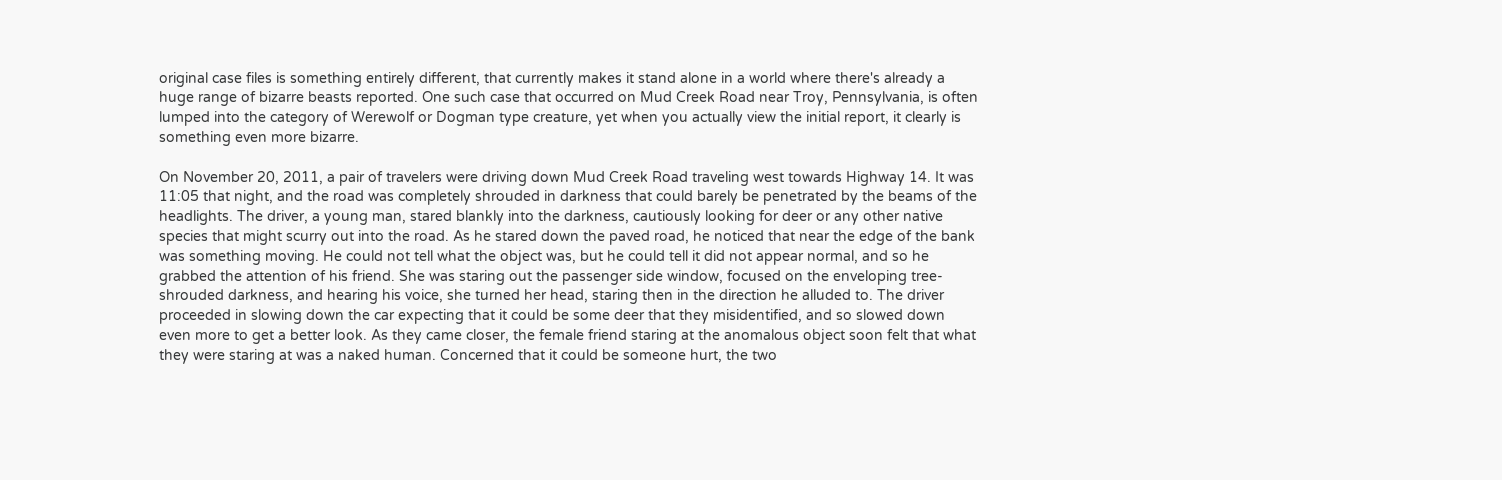original case files is something entirely different, that currently makes it stand alone in a world where there's already a huge range of bizarre beasts reported. One such case that occurred on Mud Creek Road near Troy, Pennsylvania, is often lumped into the category of Werewolf or Dogman type creature, yet when you actually view the initial report, it clearly is something even more bizarre.

On November 20, 2011, a pair of travelers were driving down Mud Creek Road traveling west towards Highway 14. It was 11:05 that night, and the road was completely shrouded in darkness that could barely be penetrated by the beams of the headlights. The driver, a young man, stared blankly into the darkness, cautiously looking for deer or any other native species that might scurry out into the road. As he stared down the paved road, he noticed that near the edge of the bank was something moving. He could not tell what the object was, but he could tell it did not appear normal, and so he grabbed the attention of his friend. She was staring out the passenger side window, focused on the enveloping tree-shrouded darkness, and hearing his voice, she turned her head, staring then in the direction he alluded to. The driver proceeded in slowing down the car expecting that it could be some deer that they misidentified, and so slowed down even more to get a better look. As they came closer, the female friend staring at the anomalous object soon felt that what they were staring at was a naked human. Concerned that it could be someone hurt, the two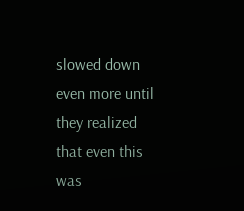slowed down even more until they realized that even this was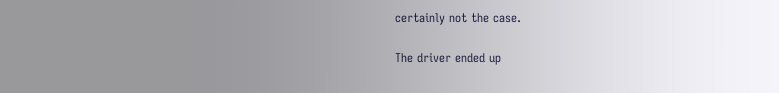certainly not the case.

The driver ended up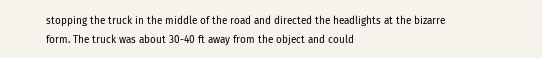stopping the truck in the middle of the road and directed the headlights at the bizarre form. The truck was about 30-40 ft away from the object and could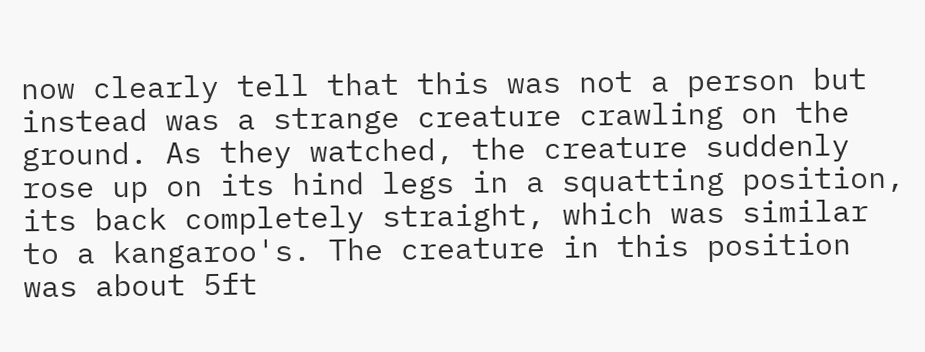now clearly tell that this was not a person but instead was a strange creature crawling on the ground. As they watched, the creature suddenly rose up on its hind legs in a squatting position, its back completely straight, which was similar to a kangaroo's. The creature in this position was about 5ft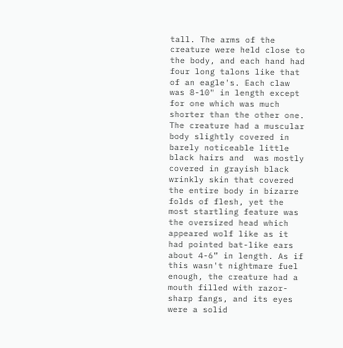tall. The arms of the creature were held close to the body, and each hand had four long talons like that of an eagle's. Each claw was 8-10" in length except for one which was much shorter than the other one. The creature had a muscular body slightly covered in barely noticeable little black hairs and  was mostly covered in grayish black wrinkly skin that covered the entire body in bizarre folds of flesh, yet the most startling feature was the oversized head which appeared wolf like as it had pointed bat-like ears about 4-6” in length. As if this wasn't nightmare fuel enough, the creature had a mouth filled with razor-sharp fangs, and its eyes were a solid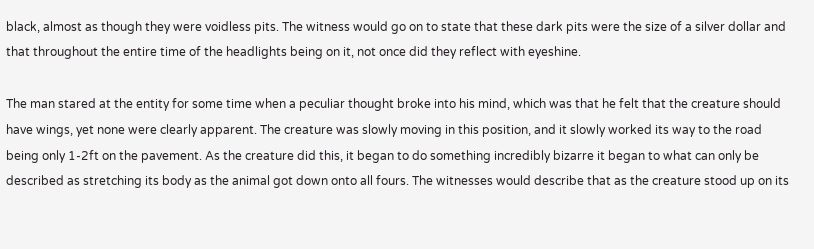black, almost as though they were voidless pits. The witness would go on to state that these dark pits were the size of a silver dollar and that throughout the entire time of the headlights being on it, not once did they reflect with eyeshine.

The man stared at the entity for some time when a peculiar thought broke into his mind, which was that he felt that the creature should have wings, yet none were clearly apparent. The creature was slowly moving in this position, and it slowly worked its way to the road being only 1-2ft on the pavement. As the creature did this, it began to do something incredibly bizarre it began to what can only be described as stretching its body as the animal got down onto all fours. The witnesses would describe that as the creature stood up on its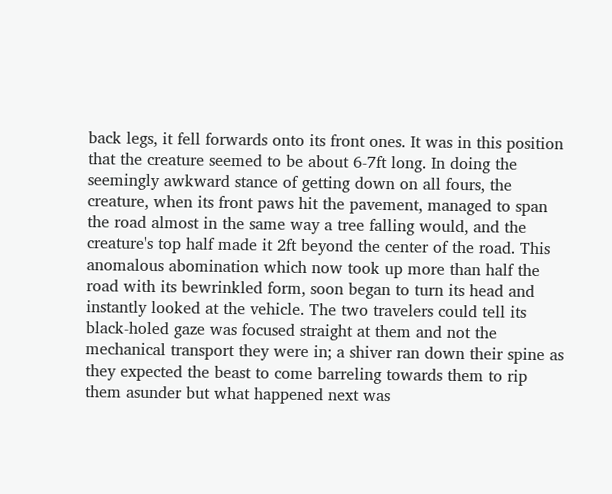back legs, it fell forwards onto its front ones. It was in this position that the creature seemed to be about 6-7ft long. In doing the seemingly awkward stance of getting down on all fours, the creature, when its front paws hit the pavement, managed to span the road almost in the same way a tree falling would, and the creature's top half made it 2ft beyond the center of the road. This anomalous abomination which now took up more than half the road with its bewrinkled form, soon began to turn its head and instantly looked at the vehicle. The two travelers could tell its black-holed gaze was focused straight at them and not the mechanical transport they were in; a shiver ran down their spine as they expected the beast to come barreling towards them to rip them asunder but what happened next was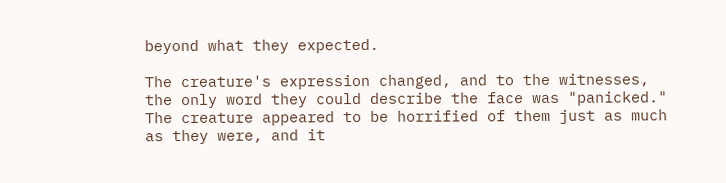beyond what they expected.

The creature's expression changed, and to the witnesses, the only word they could describe the face was "panicked." The creature appeared to be horrified of them just as much as they were, and it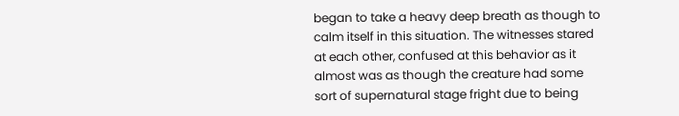began to take a heavy deep breath as though to calm itself in this situation. The witnesses stared at each other, confused at this behavior as it almost was as though the creature had some sort of supernatural stage fright due to being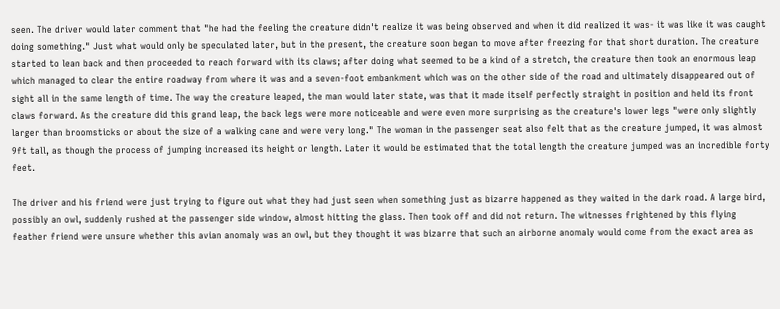seen. The driver would later comment that "he had the feeling the creature didn't realize it was being observed and when it did realized it was- it was like it was caught doing something." Just what would only be speculated later, but in the present, the creature soon began to move after freezing for that short duration. The creature started to lean back and then proceeded to reach forward with its claws; after doing what seemed to be a kind of a stretch, the creature then took an enormous leap which managed to clear the entire roadway from where it was and a seven-foot embankment which was on the other side of the road and ultimately disappeared out of sight all in the same length of time. The way the creature leaped, the man would later state, was that it made itself perfectly straight in position and held its front claws forward. As the creature did this grand leap, the back legs were more noticeable and were even more surprising as the creature's lower legs "were only slightly larger than broomsticks or about the size of a walking cane and were very long." The woman in the passenger seat also felt that as the creature jumped, it was almost 9ft tall, as though the process of jumping increased its height or length. Later it would be estimated that the total length the creature jumped was an incredible forty feet.

The driver and his friend were just trying to figure out what they had just seen when something just as bizarre happened as they waited in the dark road. A large bird, possibly an owl, suddenly rushed at the passenger side window, almost hitting the glass. Then took off and did not return. The witnesses frightened by this flying feather friend were unsure whether this avian anomaly was an owl, but they thought it was bizarre that such an airborne anomaly would come from the exact area as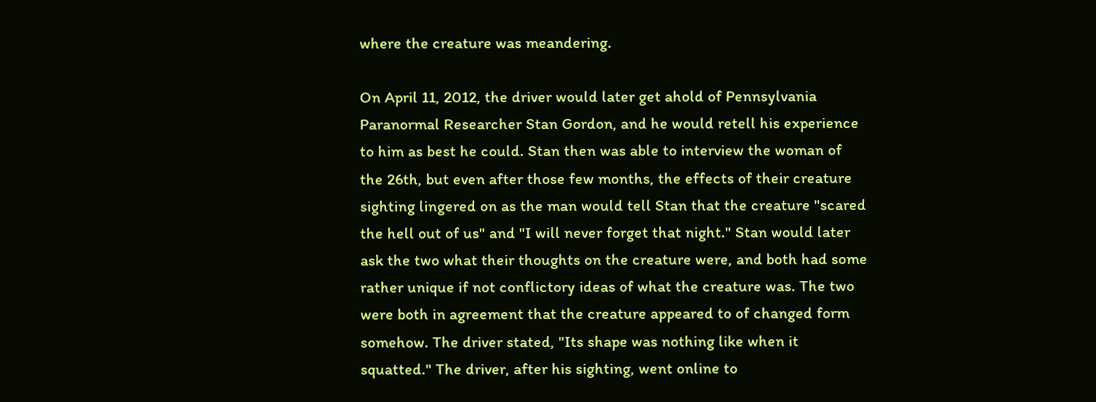where the creature was meandering.

On April 11, 2012, the driver would later get ahold of Pennsylvania Paranormal Researcher Stan Gordon, and he would retell his experience to him as best he could. Stan then was able to interview the woman of the 26th, but even after those few months, the effects of their creature sighting lingered on as the man would tell Stan that the creature "scared the hell out of us" and "I will never forget that night." Stan would later ask the two what their thoughts on the creature were, and both had some rather unique if not conflictory ideas of what the creature was. The two were both in agreement that the creature appeared to of changed form somehow. The driver stated, "Its shape was nothing like when it squatted." The driver, after his sighting, went online to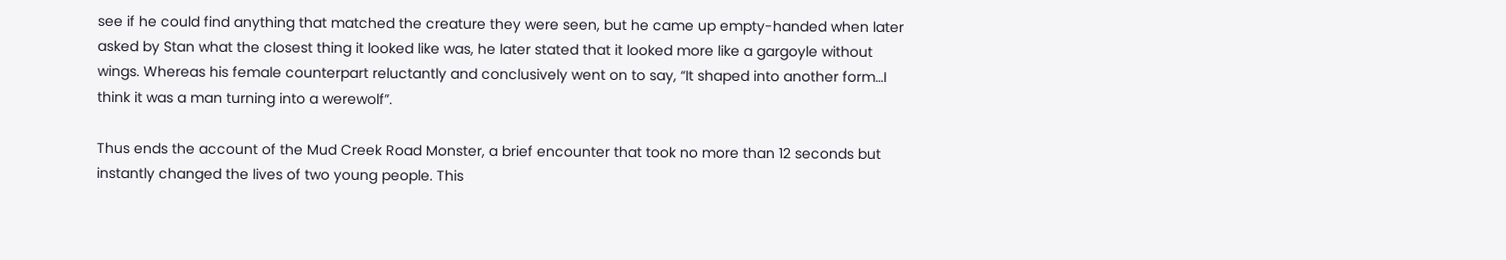see if he could find anything that matched the creature they were seen, but he came up empty-handed when later asked by Stan what the closest thing it looked like was, he later stated that it looked more like a gargoyle without wings. Whereas his female counterpart reluctantly and conclusively went on to say, “It shaped into another form…I think it was a man turning into a werewolf”.

Thus ends the account of the Mud Creek Road Monster, a brief encounter that took no more than 12 seconds but instantly changed the lives of two young people. This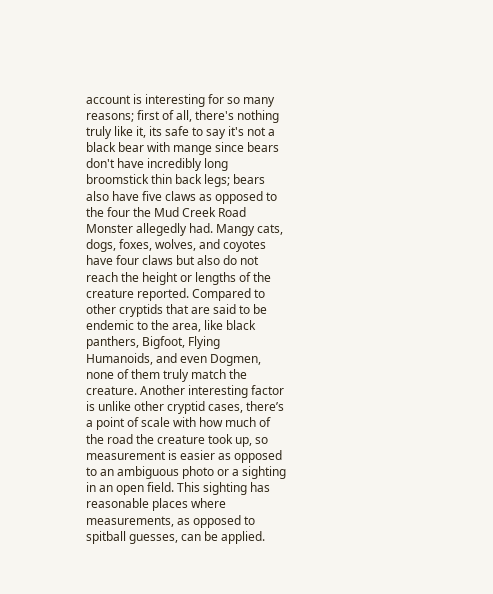account is interesting for so many reasons; first of all, there's nothing truly like it, its safe to say it's not a black bear with mange since bears don't have incredibly long broomstick thin back legs; bears also have five claws as opposed to the four the Mud Creek Road Monster allegedly had. Mangy cats, dogs, foxes, wolves, and coyotes have four claws but also do not reach the height or lengths of the creature reported. Compared to other cryptids that are said to be endemic to the area, like black panthers, Bigfoot, Flying Humanoids, and even Dogmen, none of them truly match the creature. Another interesting factor is unlike other cryptid cases, there’s a point of scale with how much of the road the creature took up, so measurement is easier as opposed to an ambiguous photo or a sighting in an open field. This sighting has reasonable places where measurements, as opposed to spitball guesses, can be applied.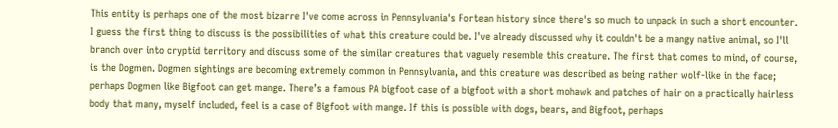This entity is perhaps one of the most bizarre I've come across in Pennsylvania's Fortean history since there's so much to unpack in such a short encounter. I guess the first thing to discuss is the possibilities of what this creature could be. I've already discussed why it couldn't be a mangy native animal, so I'll branch over into cryptid territory and discuss some of the similar creatures that vaguely resemble this creature. The first that comes to mind, of course, is the Dogmen. Dogmen sightings are becoming extremely common in Pennsylvania, and this creature was described as being rather wolf-like in the face; perhaps Dogmen like Bigfoot can get mange. There’s a famous PA bigfoot case of a bigfoot with a short mohawk and patches of hair on a practically hairless body that many, myself included, feel is a case of Bigfoot with mange. If this is possible with dogs, bears, and Bigfoot, perhaps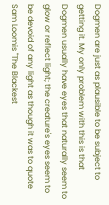Dogmen are just as plausible to be subject to getting it. My only problem with this is that Dogmen usually have eyes that naturally seem to glow or reflect light; the creature's eyes seem to be devoid of any light as though it was to quote Sam Loomis "The Blackest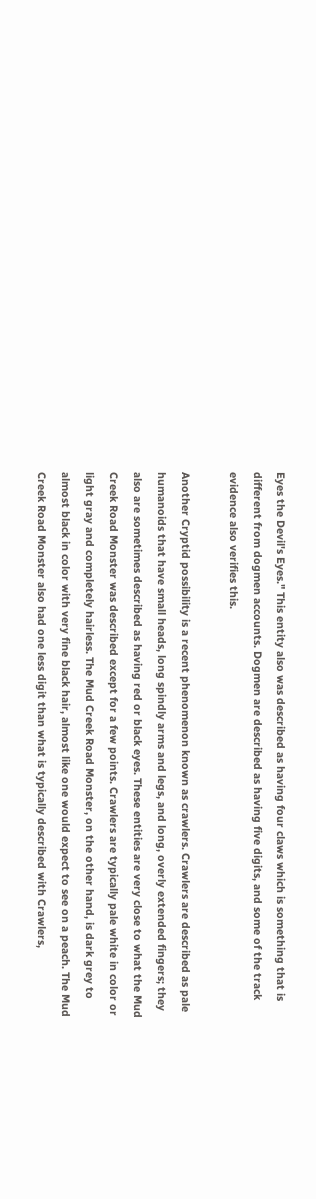Eyes the Devil's Eyes." This entity also was described as having four claws which is something that is different from dogmen accounts. Dogmen are described as having five digits, and some of the track evidence also verifies this.

Another Cryptid possibility is a recent phenomenon known as crawlers. Crawlers are described as pale humanoids that have small heads, long spindly arms and legs, and long, overly extended fingers; they also are sometimes described as having red or black eyes. These entities are very close to what the Mud Creek Road Monster was described except for a few points. Crawlers are typically pale white in color or light gray and completely hairless. The Mud Creek Road Monster, on the other hand, is dark grey to almost black in color with very fine black hair, almost like one would expect to see on a peach. The Mud Creek Road Monster also had one less digit than what is typically described with Crawlers,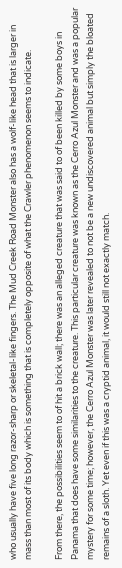who usually have five long razor-sharp or skeletal-like fingers. The Mud Creek Road Monster also has a wolf-like head that is larger in mass than most of its body which is something that is completely opposite of what the Crawler phenomenon seems to indicate.

From there, the possibilities seem to of hit a brick wall; there was an alleged creature that was said to of been killed by some boys in Panama that does have some similarities to the creature. This particular creature was known as the Cerro Azul Monster and was a popular mystery for some time; however, the Cerro Azul Monster was later revealed to not be a new undiscovered animal but simply the bloated remains of a sloth. Yet even if this was a cryptid animal, it would still not exactly match.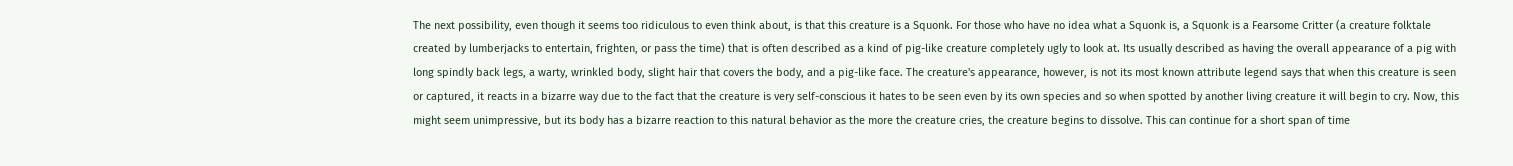The next possibility, even though it seems too ridiculous to even think about, is that this creature is a Squonk. For those who have no idea what a Squonk is, a Squonk is a Fearsome Critter (a creature folktale created by lumberjacks to entertain, frighten, or pass the time) that is often described as a kind of pig-like creature completely ugly to look at. Its usually described as having the overall appearance of a pig with long spindly back legs, a warty, wrinkled body, slight hair that covers the body, and a pig-like face. The creature's appearance, however, is not its most known attribute legend says that when this creature is seen or captured, it reacts in a bizarre way due to the fact that the creature is very self-conscious it hates to be seen even by its own species and so when spotted by another living creature it will begin to cry. Now, this might seem unimpressive, but its body has a bizarre reaction to this natural behavior as the more the creature cries, the creature begins to dissolve. This can continue for a short span of time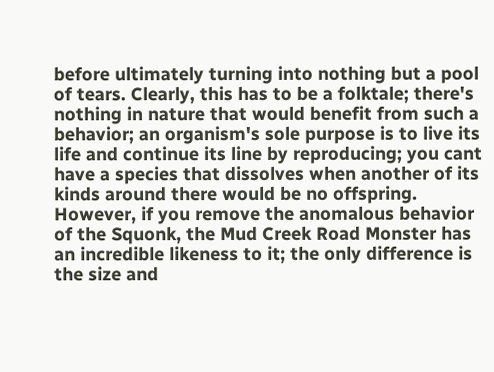before ultimately turning into nothing but a pool of tears. Clearly, this has to be a folktale; there's nothing in nature that would benefit from such a behavior; an organism's sole purpose is to live its life and continue its line by reproducing; you cant have a species that dissolves when another of its kinds around there would be no offspring. However, if you remove the anomalous behavior of the Squonk, the Mud Creek Road Monster has an incredible likeness to it; the only difference is the size and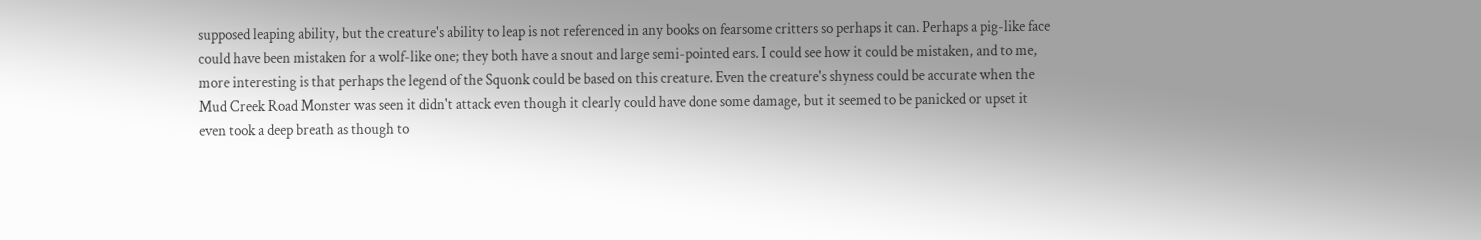supposed leaping ability, but the creature's ability to leap is not referenced in any books on fearsome critters so perhaps it can. Perhaps a pig-like face could have been mistaken for a wolf-like one; they both have a snout and large semi-pointed ears. I could see how it could be mistaken, and to me, more interesting is that perhaps the legend of the Squonk could be based on this creature. Even the creature's shyness could be accurate when the Mud Creek Road Monster was seen it didn't attack even though it clearly could have done some damage, but it seemed to be panicked or upset it even took a deep breath as though to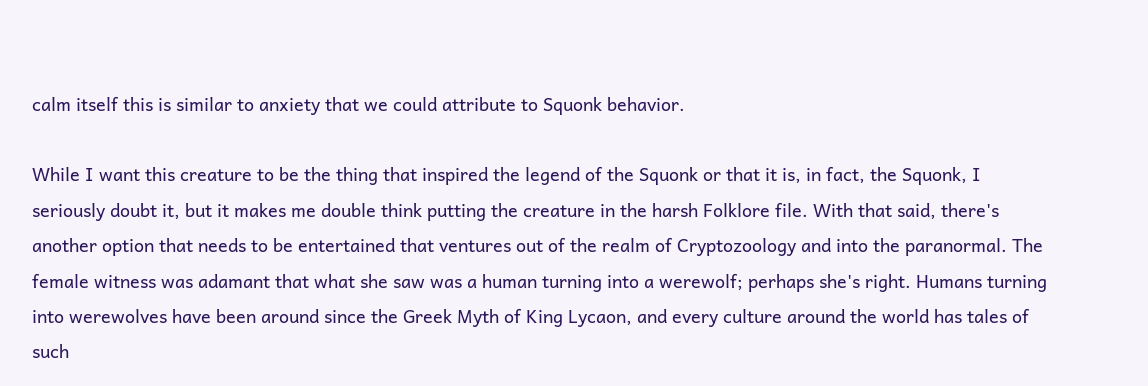calm itself this is similar to anxiety that we could attribute to Squonk behavior.

While I want this creature to be the thing that inspired the legend of the Squonk or that it is, in fact, the Squonk, I seriously doubt it, but it makes me double think putting the creature in the harsh Folklore file. With that said, there's another option that needs to be entertained that ventures out of the realm of Cryptozoology and into the paranormal. The female witness was adamant that what she saw was a human turning into a werewolf; perhaps she's right. Humans turning into werewolves have been around since the Greek Myth of King Lycaon, and every culture around the world has tales of such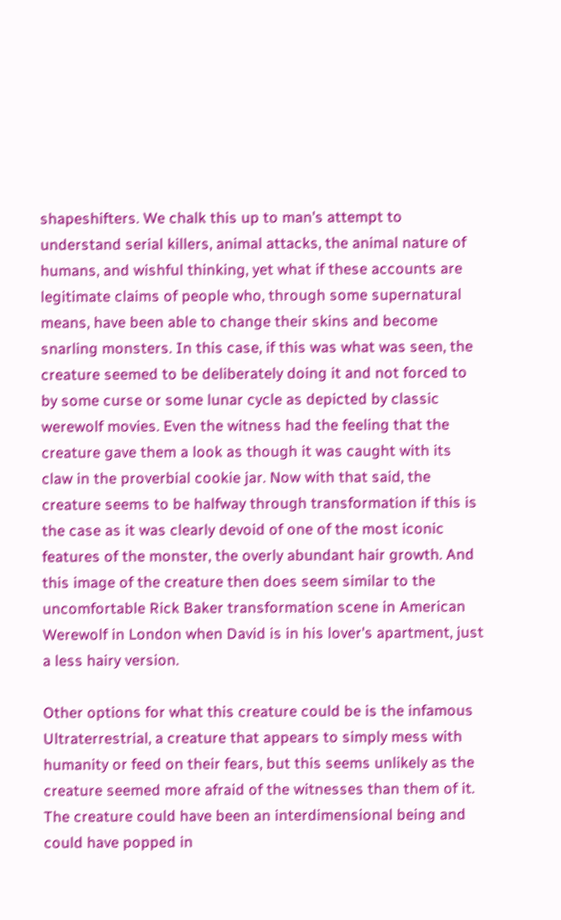shapeshifters. We chalk this up to man's attempt to understand serial killers, animal attacks, the animal nature of humans, and wishful thinking, yet what if these accounts are legitimate claims of people who, through some supernatural means, have been able to change their skins and become snarling monsters. In this case, if this was what was seen, the creature seemed to be deliberately doing it and not forced to by some curse or some lunar cycle as depicted by classic werewolf movies. Even the witness had the feeling that the creature gave them a look as though it was caught with its claw in the proverbial cookie jar. Now with that said, the creature seems to be halfway through transformation if this is the case as it was clearly devoid of one of the most iconic features of the monster, the overly abundant hair growth. And this image of the creature then does seem similar to the uncomfortable Rick Baker transformation scene in American Werewolf in London when David is in his lover's apartment, just a less hairy version.

Other options for what this creature could be is the infamous Ultraterrestrial, a creature that appears to simply mess with humanity or feed on their fears, but this seems unlikely as the creature seemed more afraid of the witnesses than them of it. The creature could have been an interdimensional being and could have popped in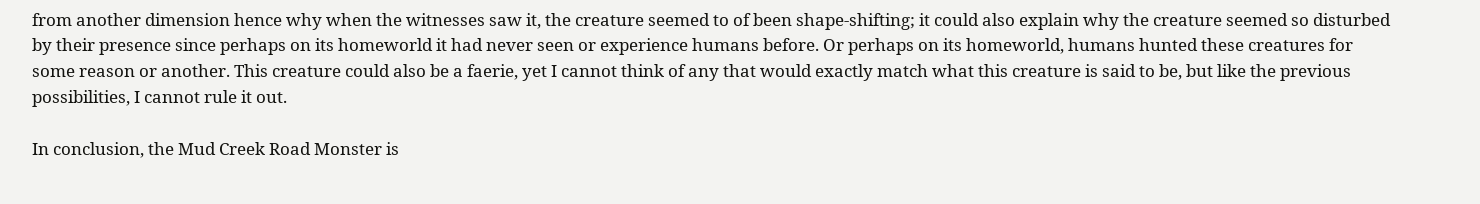from another dimension hence why when the witnesses saw it, the creature seemed to of been shape-shifting; it could also explain why the creature seemed so disturbed by their presence since perhaps on its homeworld it had never seen or experience humans before. Or perhaps on its homeworld, humans hunted these creatures for some reason or another. This creature could also be a faerie, yet I cannot think of any that would exactly match what this creature is said to be, but like the previous possibilities, I cannot rule it out.

In conclusion, the Mud Creek Road Monster is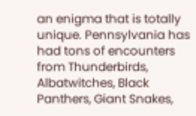an enigma that is totally unique. Pennsylvania has had tons of encounters from Thunderbirds, Albatwitches, Black Panthers, Giant Snakes,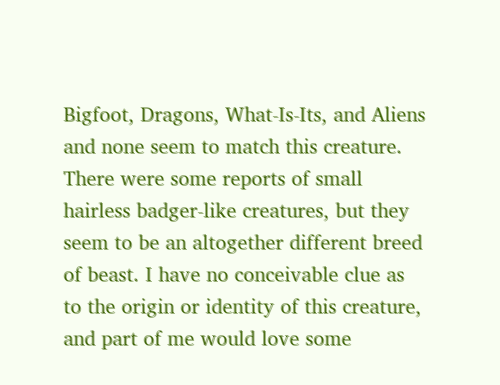Bigfoot, Dragons, What-Is-Its, and Aliens and none seem to match this creature. There were some reports of small hairless badger-like creatures, but they seem to be an altogether different breed of beast. I have no conceivable clue as to the origin or identity of this creature, and part of me would love some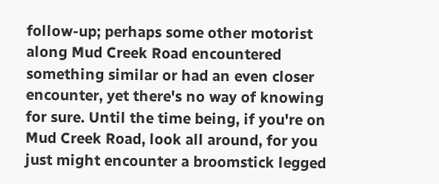follow-up; perhaps some other motorist along Mud Creek Road encountered something similar or had an even closer encounter, yet there's no way of knowing for sure. Until the time being, if you're on Mud Creek Road, look all around, for you just might encounter a broomstick legged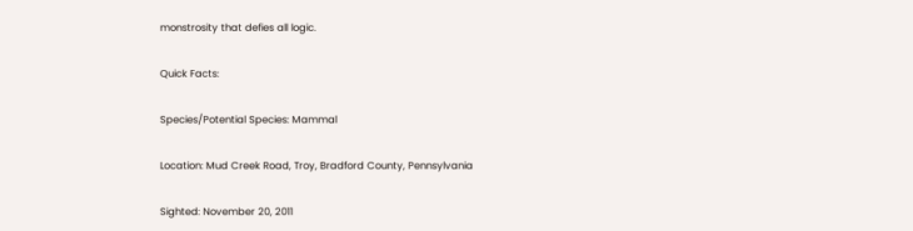monstrosity that defies all logic.

Quick Facts:

Species/Potential Species: Mammal

Location: Mud Creek Road, Troy, Bradford County, Pennsylvania

Sighted: November 20, 2011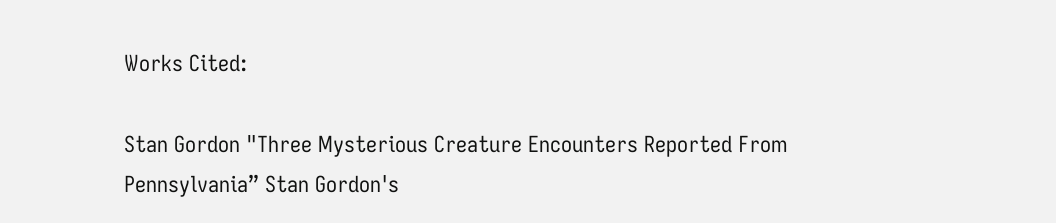Works Cited:

Stan Gordon "Three Mysterious Creature Encounters Reported From Pennsylvania” Stan Gordon's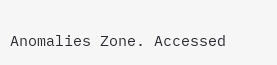Anomalies Zone. Accessed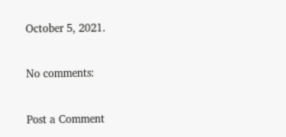October 5, 2021.

No comments:

Post a Comment